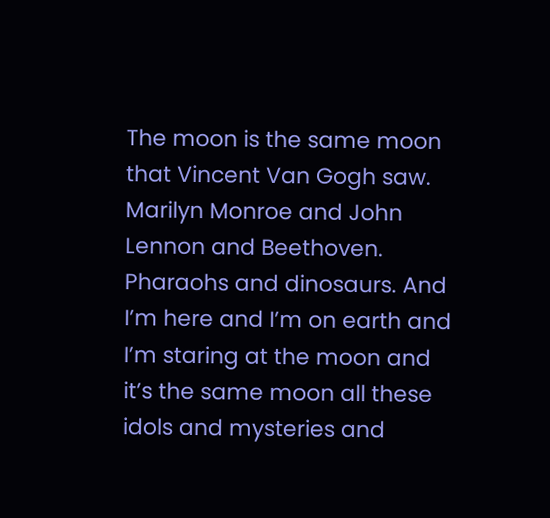The moon is the same moon that Vincent Van Gogh saw. Marilyn Monroe and John Lennon and Beethoven. Pharaohs and dinosaurs. And I’m here and I’m on earth and I’m staring at the moon and it’s the same moon all these idols and mysteries and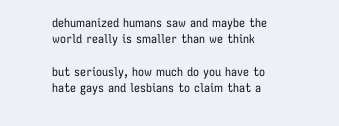dehumanized humans saw and maybe the world really is smaller than we think

but seriously, how much do you have to hate gays and lesbians to claim that a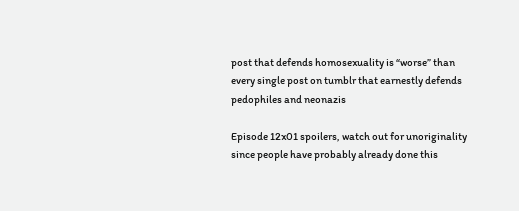post that defends homosexuality is “worse” than every single post on tumblr that earnestly defends pedophiles and neonazis

Episode 12x01 spoilers, watch out for unoriginality since people have probably already done this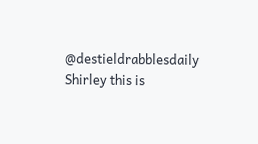@destieldrabblesdaily Shirley this is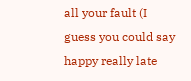all your fault (I guess you could say happy really late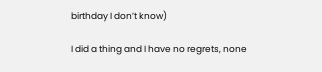birthday I don’t know)

I did a thing and I have no regrets, none